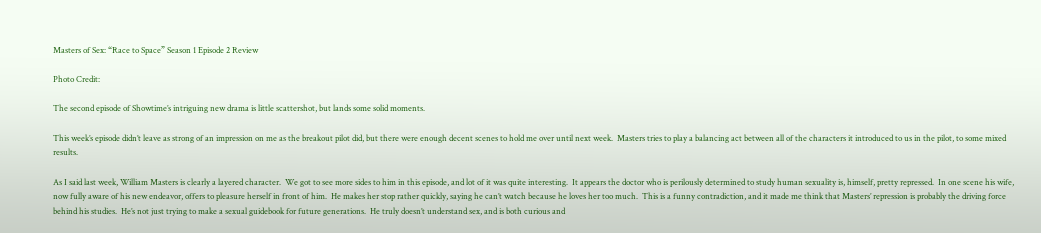Masters of Sex: “Race to Space” Season 1 Episode 2 Review

Photo Credit:

The second episode of Showtime’s intriguing new drama is little scattershot, but lands some solid moments.

This week’s episode didn’t leave as strong of an impression on me as the breakout pilot did, but there were enough decent scenes to hold me over until next week.  Masters tries to play a balancing act between all of the characters it introduced to us in the pilot, to some mixed results.

As I said last week, William Masters is clearly a layered character.  We got to see more sides to him in this episode, and lot of it was quite interesting.  It appears the doctor who is perilously determined to study human sexuality is, himself, pretty repressed.  In one scene his wife, now fully aware of his new endeavor, offers to pleasure herself in front of him.  He makes her stop rather quickly, saying he can’t watch because he loves her too much.  This is a funny contradiction, and it made me think that Masters’ repression is probably the driving force behind his studies.  He’s not just trying to make a sexual guidebook for future generations.  He truly doesn’t understand sex, and is both curious and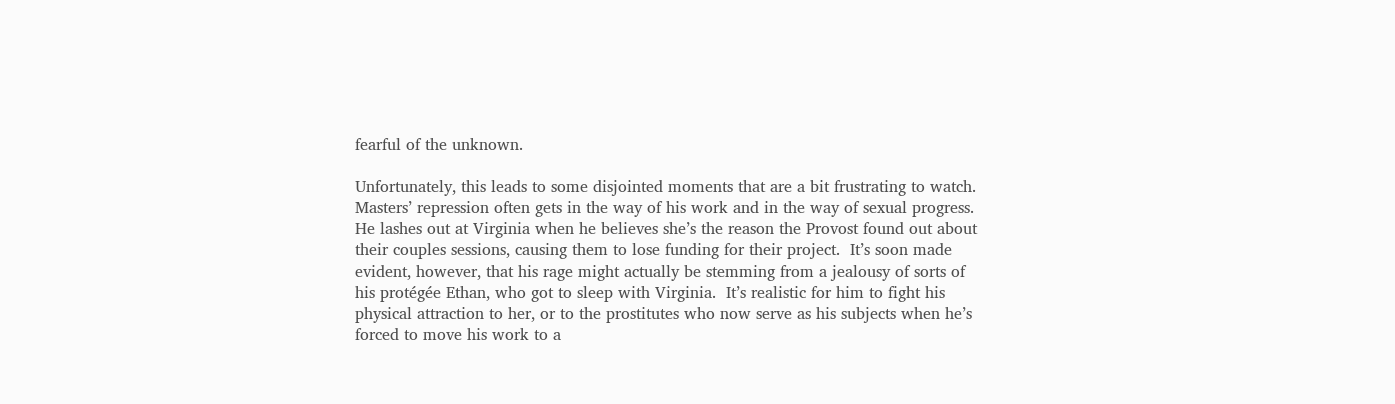fearful of the unknown.

Unfortunately, this leads to some disjointed moments that are a bit frustrating to watch.  Masters’ repression often gets in the way of his work and in the way of sexual progress.  He lashes out at Virginia when he believes she’s the reason the Provost found out about their couples sessions, causing them to lose funding for their project.  It’s soon made evident, however, that his rage might actually be stemming from a jealousy of sorts of his protégée Ethan, who got to sleep with Virginia.  It’s realistic for him to fight his physical attraction to her, or to the prostitutes who now serve as his subjects when he’s forced to move his work to a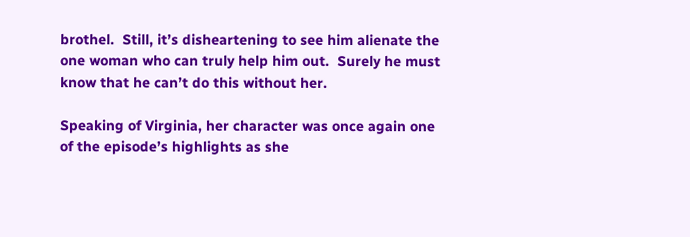brothel.  Still, it’s disheartening to see him alienate the one woman who can truly help him out.  Surely he must know that he can’t do this without her.

Speaking of Virginia, her character was once again one of the episode’s highlights as she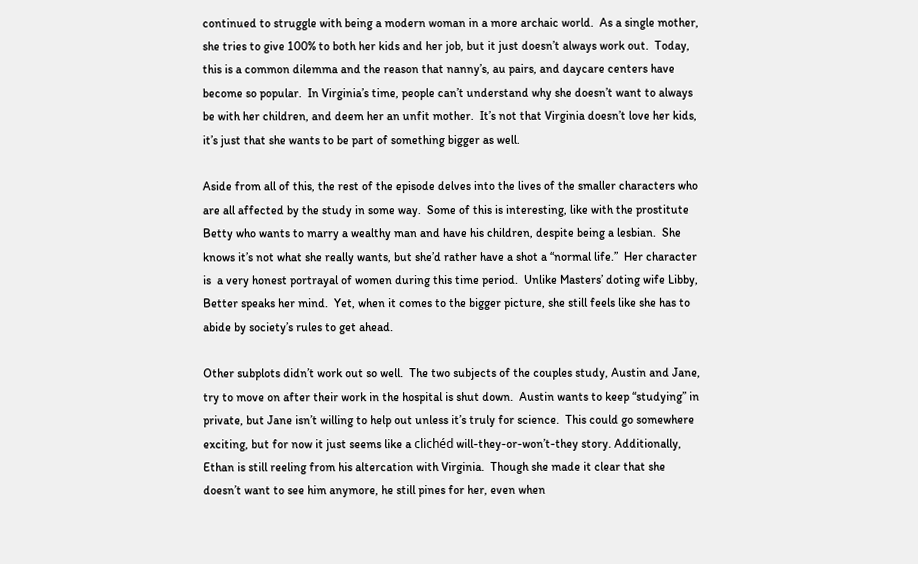continued to struggle with being a modern woman in a more archaic world.  As a single mother, she tries to give 100% to both her kids and her job, but it just doesn’t always work out.  Today, this is a common dilemma and the reason that nanny’s, au pairs, and daycare centers have become so popular.  In Virginia’s time, people can’t understand why she doesn’t want to always be with her children, and deem her an unfit mother.  It’s not that Virginia doesn’t love her kids, it’s just that she wants to be part of something bigger as well.

Aside from all of this, the rest of the episode delves into the lives of the smaller characters who are all affected by the study in some way.  Some of this is interesting, like with the prostitute Betty who wants to marry a wealthy man and have his children, despite being a lesbian.  She knows it’s not what she really wants, but she’d rather have a shot a “normal life.”  Her character is  a very honest portrayal of women during this time period.  Unlike Masters’ doting wife Libby, Better speaks her mind.  Yet, when it comes to the bigger picture, she still feels like she has to abide by society’s rules to get ahead.

Other subplots didn’t work out so well.  The two subjects of the couples study, Austin and Jane, try to move on after their work in the hospital is shut down.  Austin wants to keep “studying” in private, but Jane isn’t willing to help out unless it’s truly for science.  This could go somewhere exciting, but for now it just seems like a clichéd will-they-or-won’t-they story. Additionally, Ethan is still reeling from his altercation with Virginia.  Though she made it clear that she doesn’t want to see him anymore, he still pines for her, even when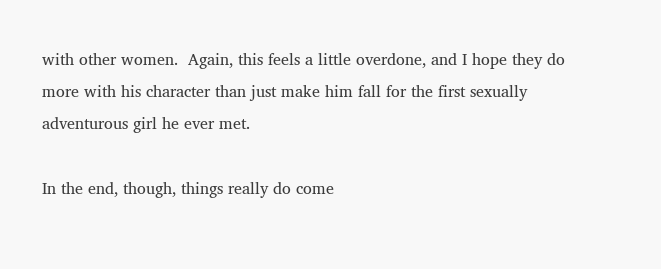with other women.  Again, this feels a little overdone, and I hope they do more with his character than just make him fall for the first sexually adventurous girl he ever met.

In the end, though, things really do come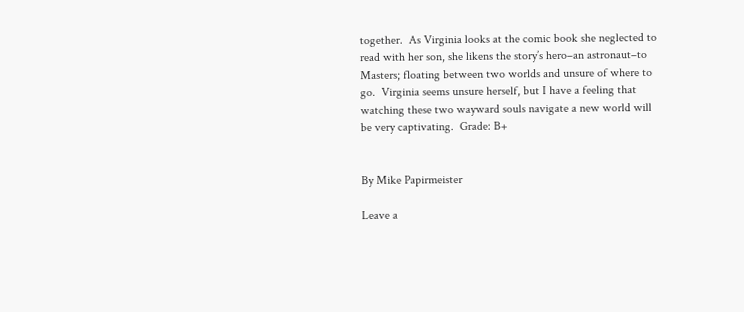together.  As Virginia looks at the comic book she neglected to read with her son, she likens the story’s hero–an astronaut–to Masters; floating between two worlds and unsure of where to go.  Virginia seems unsure herself, but I have a feeling that watching these two wayward souls navigate a new world will be very captivating.  Grade: B+


By Mike Papirmeister

Leave a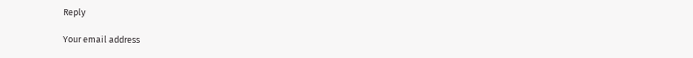Reply

Your email address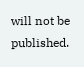will not be published.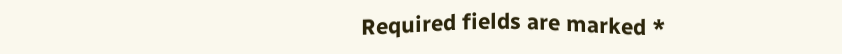Required fields are marked *